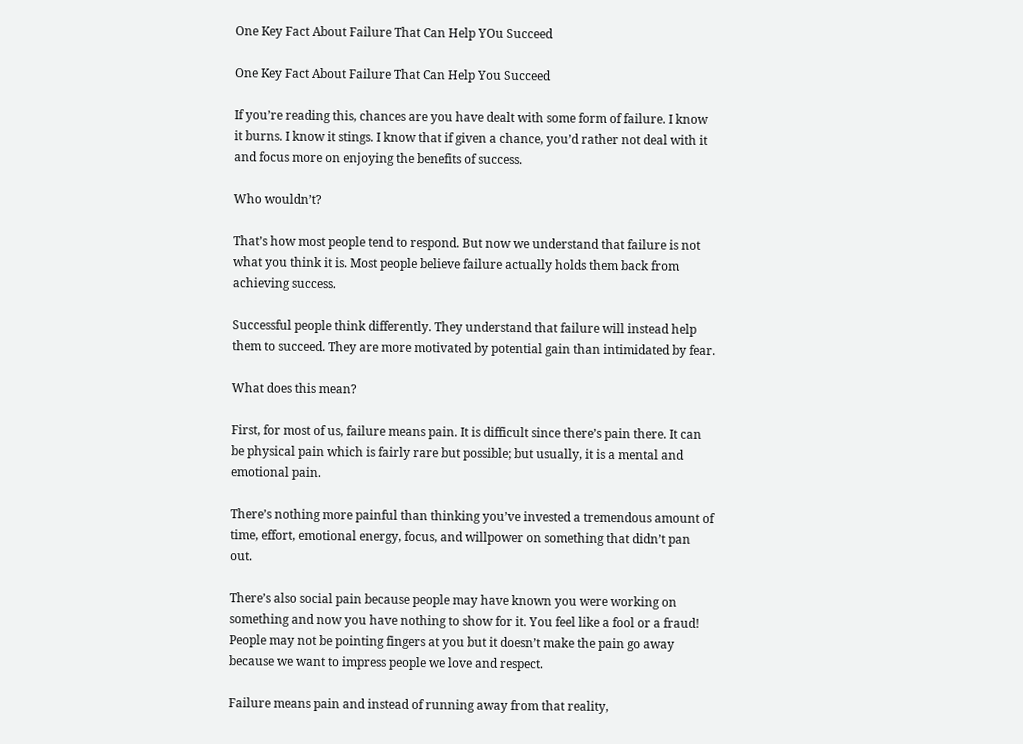One Key Fact About Failure That Can Help YOu Succeed

One Key Fact About Failure That Can Help You Succeed

If you’re reading this, chances are you have dealt with some form of failure. I know it burns. I know it stings. I know that if given a chance, you’d rather not deal with it and focus more on enjoying the benefits of success.

Who wouldn’t?

That’s how most people tend to respond. But now we understand that failure is not what you think it is. Most people believe failure actually holds them back from achieving success.

Successful people think differently. They understand that failure will instead help them to succeed. They are more motivated by potential gain than intimidated by fear.

What does this mean?

First, for most of us, failure means pain. It is difficult since there’s pain there. It can be physical pain which is fairly rare but possible; but usually, it is a mental and emotional pain.

There’s nothing more painful than thinking you’ve invested a tremendous amount of time, effort, emotional energy, focus, and willpower on something that didn’t pan out.

There’s also social pain because people may have known you were working on something and now you have nothing to show for it. You feel like a fool or a fraud! People may not be pointing fingers at you but it doesn’t make the pain go away because we want to impress people we love and respect.

Failure means pain and instead of running away from that reality,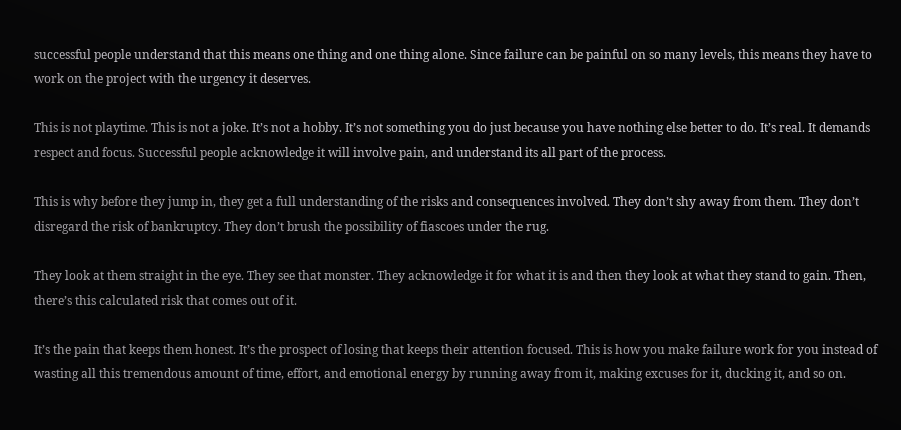successful people understand that this means one thing and one thing alone. Since failure can be painful on so many levels, this means they have to work on the project with the urgency it deserves.

This is not playtime. This is not a joke. It’s not a hobby. It’s not something you do just because you have nothing else better to do. It’s real. It demands respect and focus. Successful people acknowledge it will involve pain, and understand its all part of the process.

This is why before they jump in, they get a full understanding of the risks and consequences involved. They don’t shy away from them. They don’t disregard the risk of bankruptcy. They don’t brush the possibility of fiascoes under the rug.

They look at them straight in the eye. They see that monster. They acknowledge it for what it is and then they look at what they stand to gain. Then, there’s this calculated risk that comes out of it.

It’s the pain that keeps them honest. It’s the prospect of losing that keeps their attention focused. This is how you make failure work for you instead of wasting all this tremendous amount of time, effort, and emotional energy by running away from it, making excuses for it, ducking it, and so on.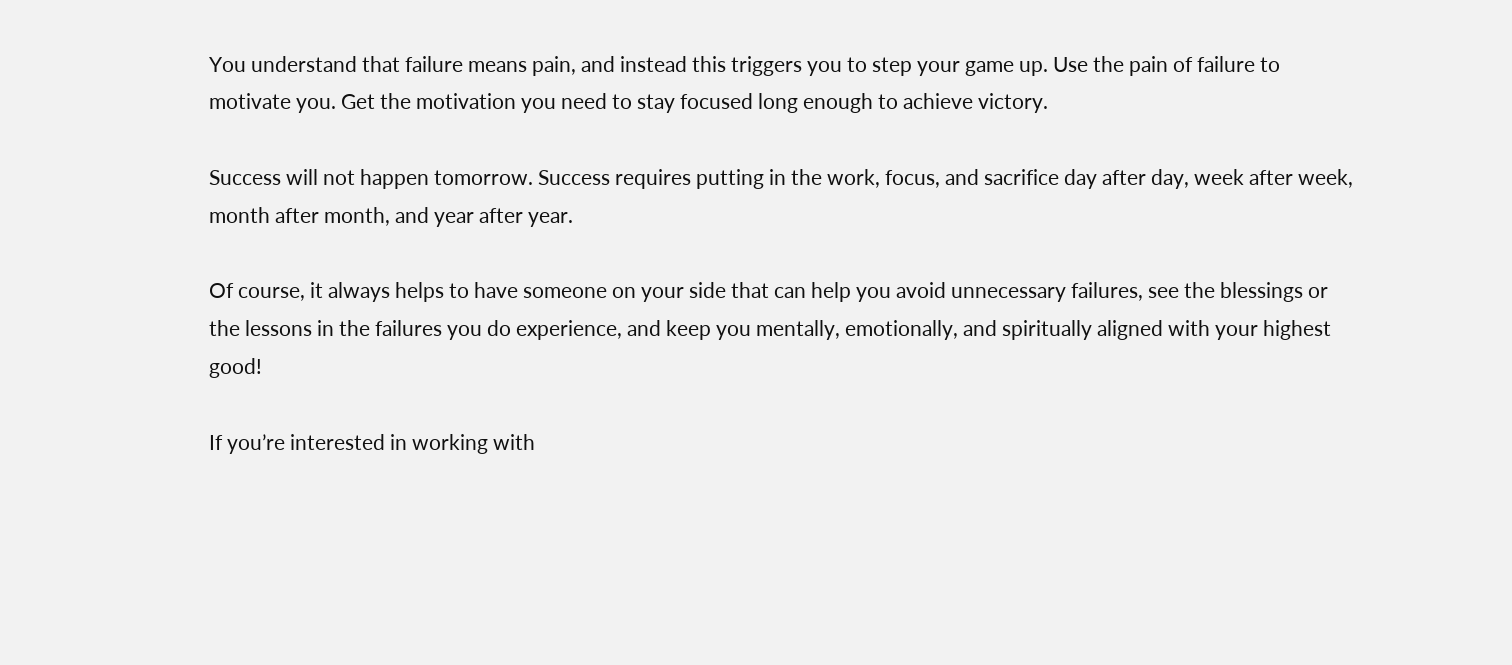You understand that failure means pain, and instead this triggers you to step your game up. Use the pain of failure to motivate you. Get the motivation you need to stay focused long enough to achieve victory.

Success will not happen tomorrow. Success requires putting in the work, focus, and sacrifice day after day, week after week, month after month, and year after year.

Of course, it always helps to have someone on your side that can help you avoid unnecessary failures, see the blessings or the lessons in the failures you do experience, and keep you mentally, emotionally, and spiritually aligned with your highest good!

If you’re interested in working with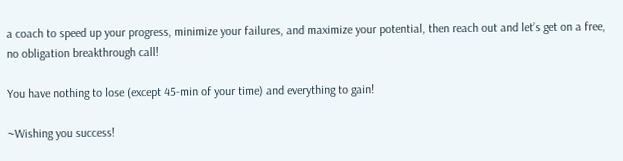a coach to speed up your progress, minimize your failures, and maximize your potential, then reach out and let’s get on a free, no obligation breakthrough call!

You have nothing to lose (except 45-min of your time) and everything to gain!

~Wishing you success!